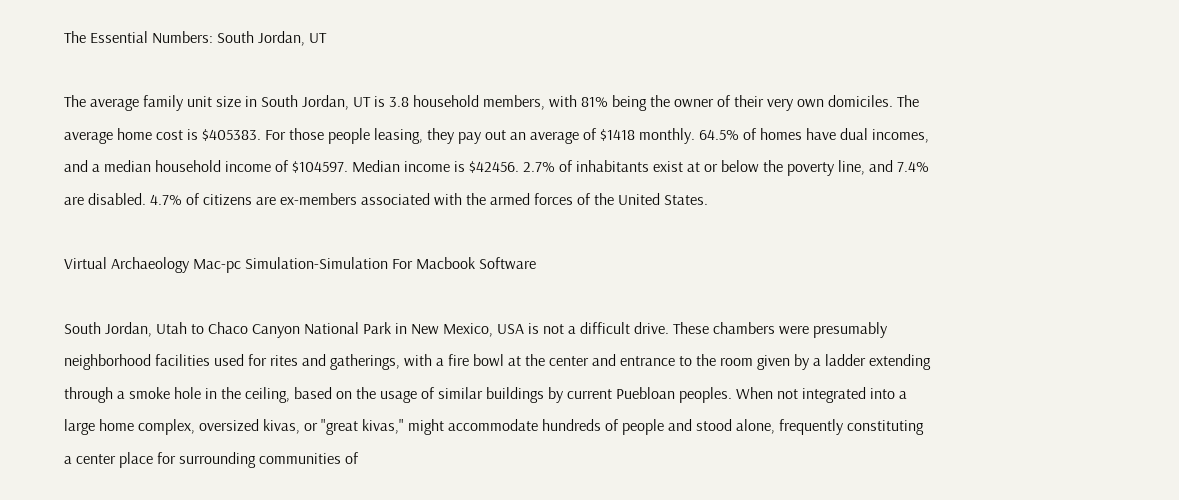The Essential Numbers: South Jordan, UT

The average family unit size in South Jordan, UT is 3.8 household members, with 81% being the owner of their very own domiciles. The average home cost is $405383. For those people leasing, they pay out an average of $1418 monthly. 64.5% of homes have dual incomes, and a median household income of $104597. Median income is $42456. 2.7% of inhabitants exist at or below the poverty line, and 7.4% are disabled. 4.7% of citizens are ex-members associated with the armed forces of the United States.

Virtual Archaeology Mac-pc Simulation-Simulation For Macbook Software

South Jordan, Utah to Chaco Canyon National Park in New Mexico, USA is not a difficult drive. These chambers were presumably neighborhood facilities used for rites and gatherings, with a fire bowl at the center and entrance to the room given by a ladder extending through a smoke hole in the ceiling, based on the usage of similar buildings by current Puebloan peoples. When not integrated into a large home complex, oversized kivas, or "great kivas," might accommodate hundreds of people and stood alone, frequently constituting a center place for surrounding communities of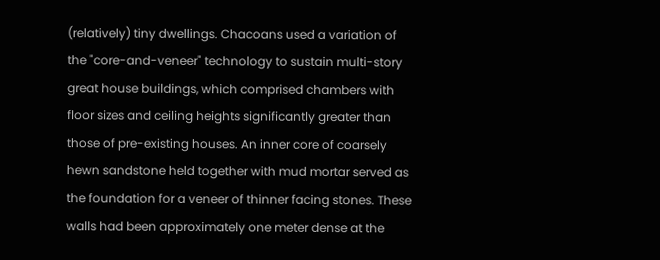(relatively) tiny dwellings. Chacoans used a variation of the "core-and-veneer" technology to sustain multi-story great house buildings, which comprised chambers with floor sizes and ceiling heights significantly greater than those of pre-existing houses. An inner core of coarsely hewn sandstone held together with mud mortar served as the foundation for a veneer of thinner facing stones. These walls had been approximately one meter dense at the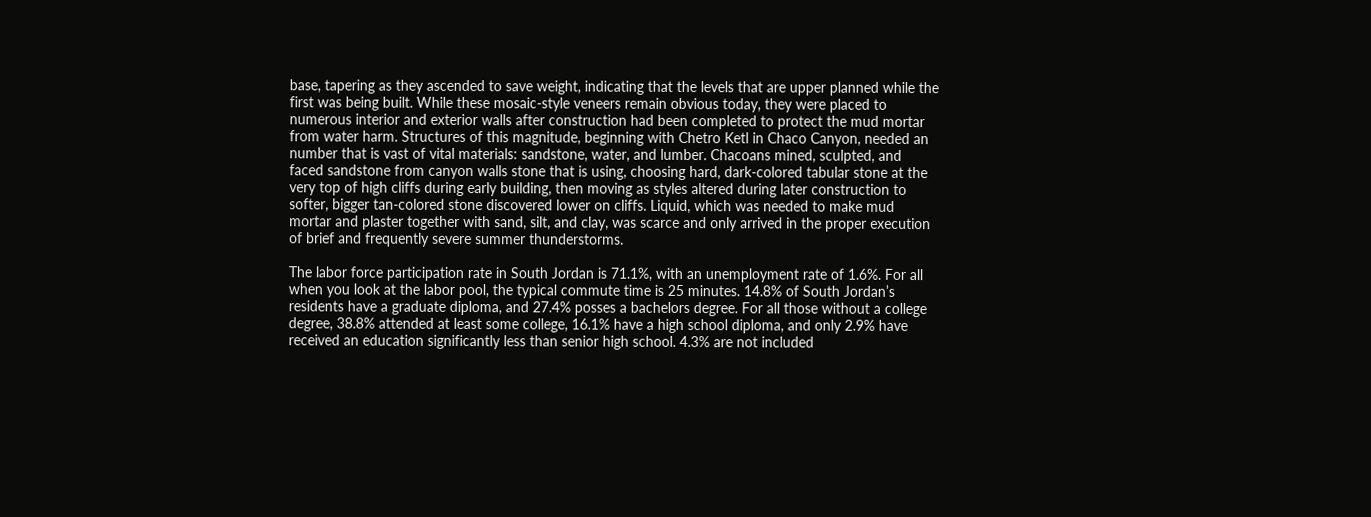base, tapering as they ascended to save weight, indicating that the levels that are upper planned while the first was being built. While these mosaic-style veneers remain obvious today, they were placed to numerous interior and exterior walls after construction had been completed to protect the mud mortar from water harm. Structures of this magnitude, beginning with Chetro Ketl in Chaco Canyon, needed an number that is vast of vital materials: sandstone, water, and lumber. Chacoans mined, sculpted, and faced sandstone from canyon walls stone that is using, choosing hard, dark-colored tabular stone at the very top of high cliffs during early building, then moving as styles altered during later construction to softer, bigger tan-colored stone discovered lower on cliffs. Liquid, which was needed to make mud mortar and plaster together with sand, silt, and clay, was scarce and only arrived in the proper execution of brief and frequently severe summer thunderstorms.

The labor force participation rate in South Jordan is 71.1%, with an unemployment rate of 1.6%. For all when you look at the labor pool, the typical commute time is 25 minutes. 14.8% of South Jordan’s residents have a graduate diploma, and 27.4% posses a bachelors degree. For all those without a college degree, 38.8% attended at least some college, 16.1% have a high school diploma, and only 2.9% have received an education significantly less than senior high school. 4.3% are not included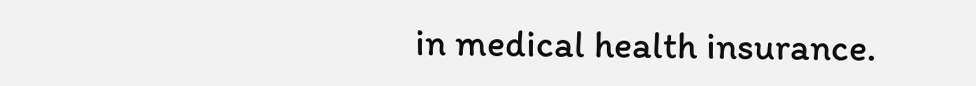in medical health insurance.